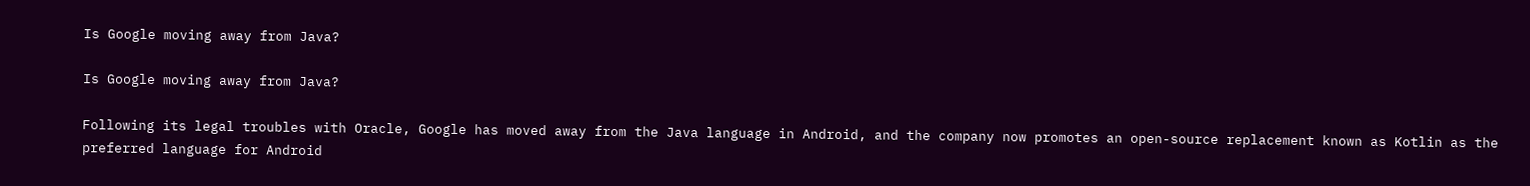Is Google moving away from Java?

Is Google moving away from Java?

Following its legal troubles with Oracle, Google has moved away from the Java language in Android, and the company now promotes an open-source replacement known as Kotlin as the preferred language for Android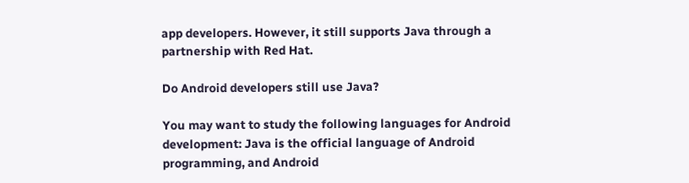app developers. However, it still supports Java through a partnership with Red Hat.

Do Android developers still use Java?

You may want to study the following languages for Android development: Java is the official language of Android programming, and Android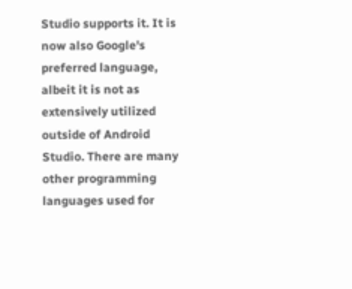Studio supports it. It is now also Google's preferred language, albeit it is not as extensively utilized outside of Android Studio. There are many other programming languages used for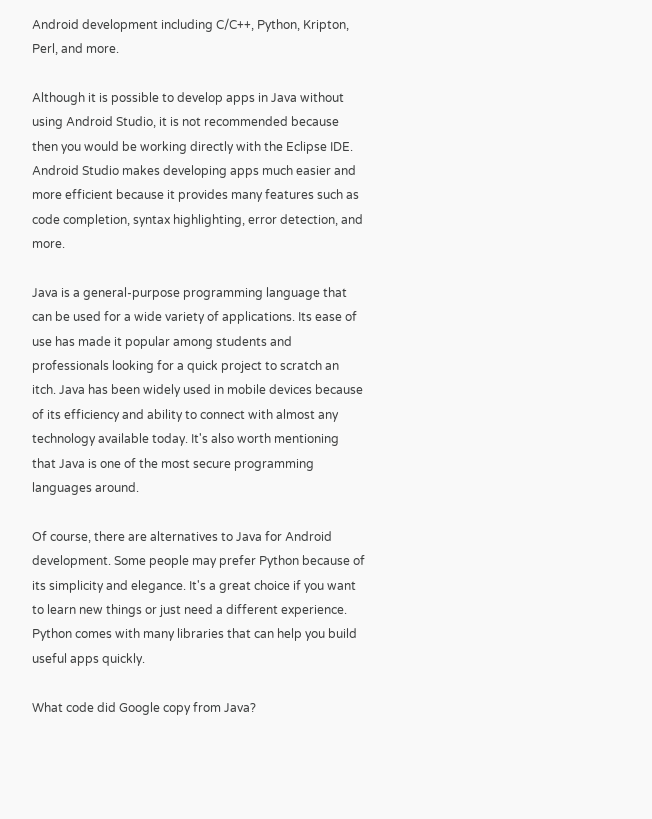Android development including C/C++, Python, Kripton, Perl, and more.

Although it is possible to develop apps in Java without using Android Studio, it is not recommended because then you would be working directly with the Eclipse IDE. Android Studio makes developing apps much easier and more efficient because it provides many features such as code completion, syntax highlighting, error detection, and more.

Java is a general-purpose programming language that can be used for a wide variety of applications. Its ease of use has made it popular among students and professionals looking for a quick project to scratch an itch. Java has been widely used in mobile devices because of its efficiency and ability to connect with almost any technology available today. It's also worth mentioning that Java is one of the most secure programming languages around.

Of course, there are alternatives to Java for Android development. Some people may prefer Python because of its simplicity and elegance. It's a great choice if you want to learn new things or just need a different experience. Python comes with many libraries that can help you build useful apps quickly.

What code did Google copy from Java?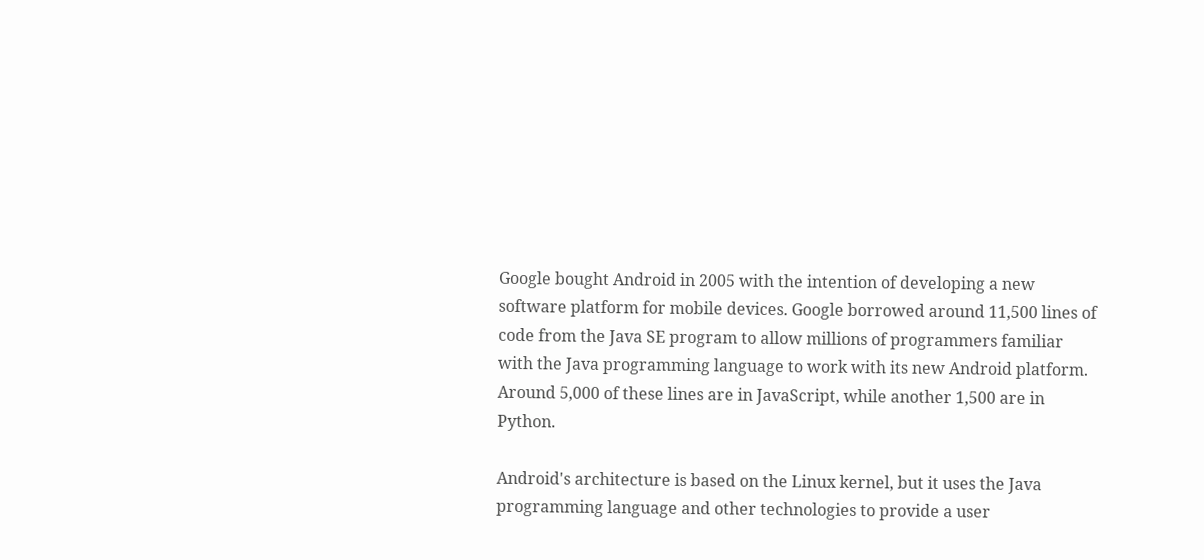Google bought Android in 2005 with the intention of developing a new software platform for mobile devices. Google borrowed around 11,500 lines of code from the Java SE program to allow millions of programmers familiar with the Java programming language to work with its new Android platform. Around 5,000 of these lines are in JavaScript, while another 1,500 are in Python.

Android's architecture is based on the Linux kernel, but it uses the Java programming language and other technologies to provide a user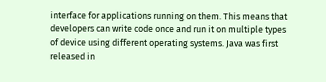interface for applications running on them. This means that developers can write code once and run it on multiple types of device using different operating systems. Java was first released in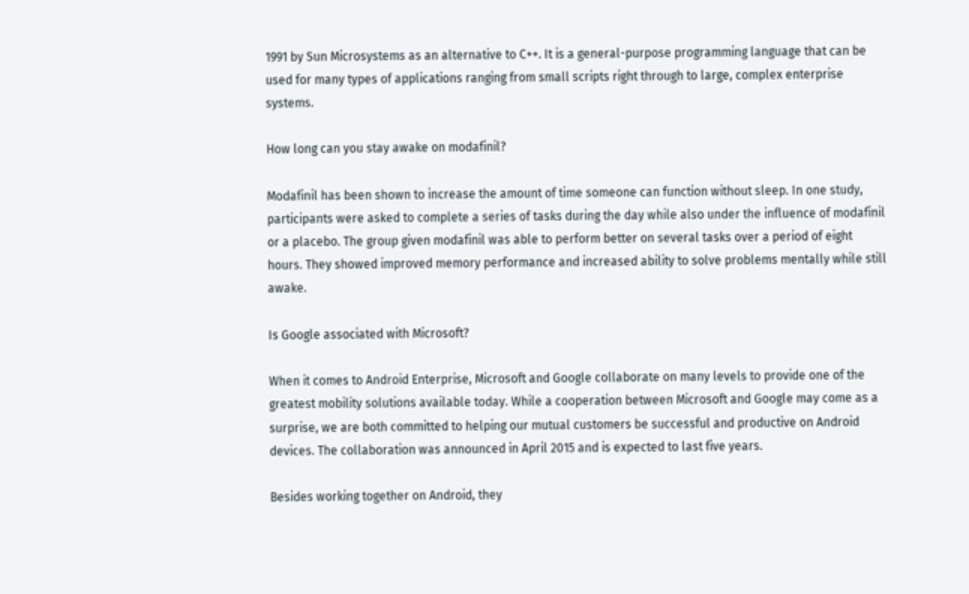1991 by Sun Microsystems as an alternative to C++. It is a general-purpose programming language that can be used for many types of applications ranging from small scripts right through to large, complex enterprise systems.

How long can you stay awake on modafinil?

Modafinil has been shown to increase the amount of time someone can function without sleep. In one study, participants were asked to complete a series of tasks during the day while also under the influence of modafinil or a placebo. The group given modafinil was able to perform better on several tasks over a period of eight hours. They showed improved memory performance and increased ability to solve problems mentally while still awake.

Is Google associated with Microsoft?

When it comes to Android Enterprise, Microsoft and Google collaborate on many levels to provide one of the greatest mobility solutions available today. While a cooperation between Microsoft and Google may come as a surprise, we are both committed to helping our mutual customers be successful and productive on Android devices. The collaboration was announced in April 2015 and is expected to last five years.

Besides working together on Android, they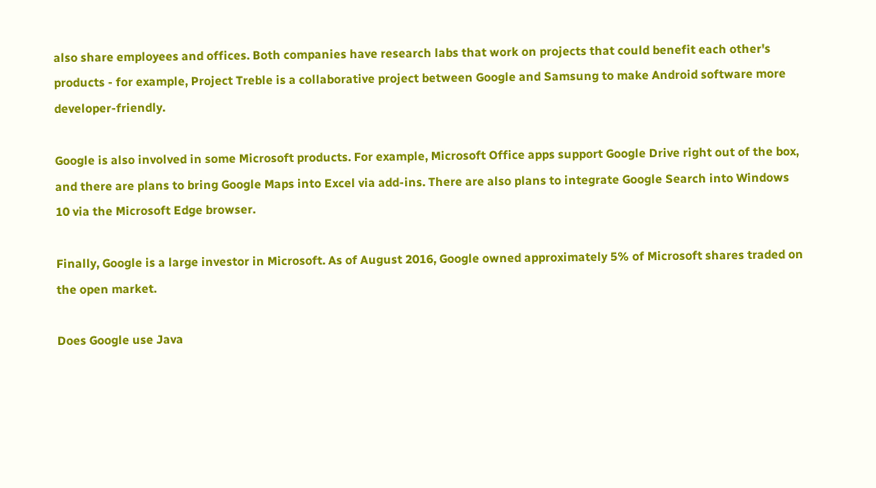also share employees and offices. Both companies have research labs that work on projects that could benefit each other's products - for example, Project Treble is a collaborative project between Google and Samsung to make Android software more developer-friendly.

Google is also involved in some Microsoft products. For example, Microsoft Office apps support Google Drive right out of the box, and there are plans to bring Google Maps into Excel via add-ins. There are also plans to integrate Google Search into Windows 10 via the Microsoft Edge browser.

Finally, Google is a large investor in Microsoft. As of August 2016, Google owned approximately 5% of Microsoft shares traded on the open market.

Does Google use Java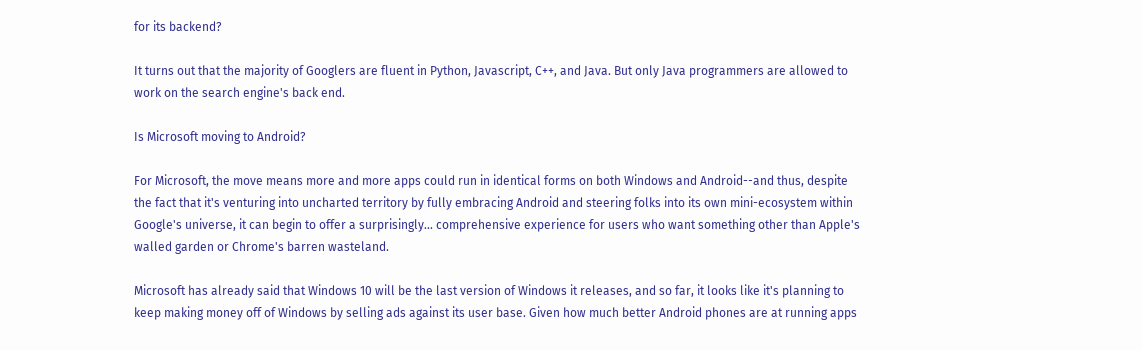for its backend?

It turns out that the majority of Googlers are fluent in Python, Javascript, C++, and Java. But only Java programmers are allowed to work on the search engine's back end.

Is Microsoft moving to Android?

For Microsoft, the move means more and more apps could run in identical forms on both Windows and Android--and thus, despite the fact that it's venturing into uncharted territory by fully embracing Android and steering folks into its own mini-ecosystem within Google's universe, it can begin to offer a surprisingly... comprehensive experience for users who want something other than Apple's walled garden or Chrome's barren wasteland.

Microsoft has already said that Windows 10 will be the last version of Windows it releases, and so far, it looks like it's planning to keep making money off of Windows by selling ads against its user base. Given how much better Android phones are at running apps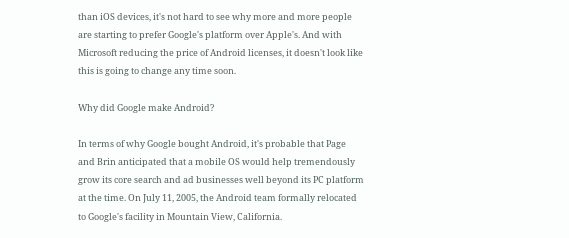than iOS devices, it's not hard to see why more and more people are starting to prefer Google's platform over Apple's. And with Microsoft reducing the price of Android licenses, it doesn't look like this is going to change any time soon.

Why did Google make Android?

In terms of why Google bought Android, it's probable that Page and Brin anticipated that a mobile OS would help tremendously grow its core search and ad businesses well beyond its PC platform at the time. On July 11, 2005, the Android team formally relocated to Google's facility in Mountain View, California.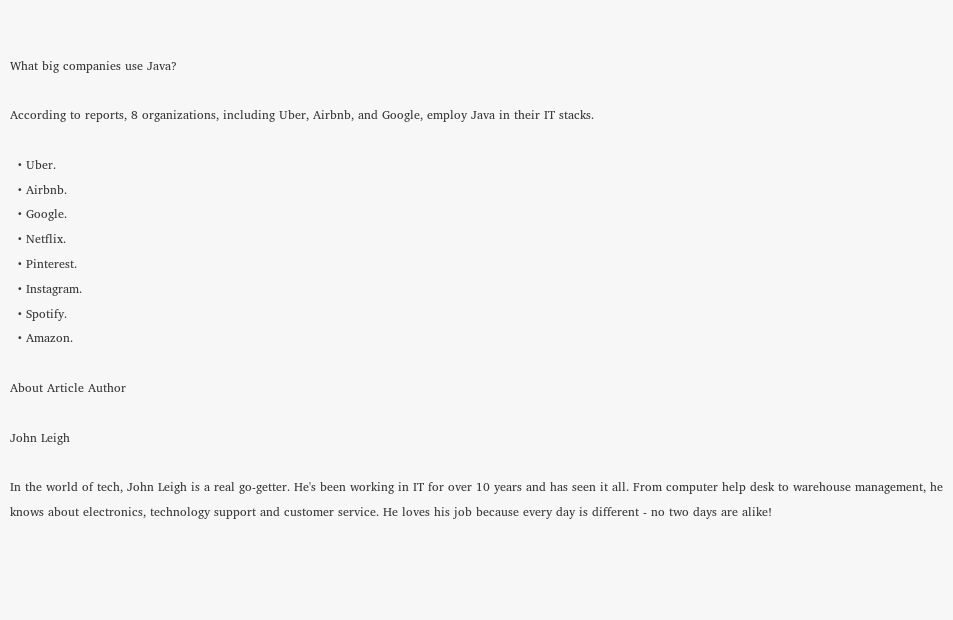What big companies use Java?

According to reports, 8 organizations, including Uber, Airbnb, and Google, employ Java in their IT stacks.

  • Uber.
  • Airbnb.
  • Google.
  • Netflix.
  • Pinterest.
  • Instagram.
  • Spotify.
  • Amazon.

About Article Author

John Leigh

In the world of tech, John Leigh is a real go-getter. He's been working in IT for over 10 years and has seen it all. From computer help desk to warehouse management, he knows about electronics, technology support and customer service. He loves his job because every day is different - no two days are alike!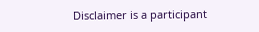Disclaimer is a participant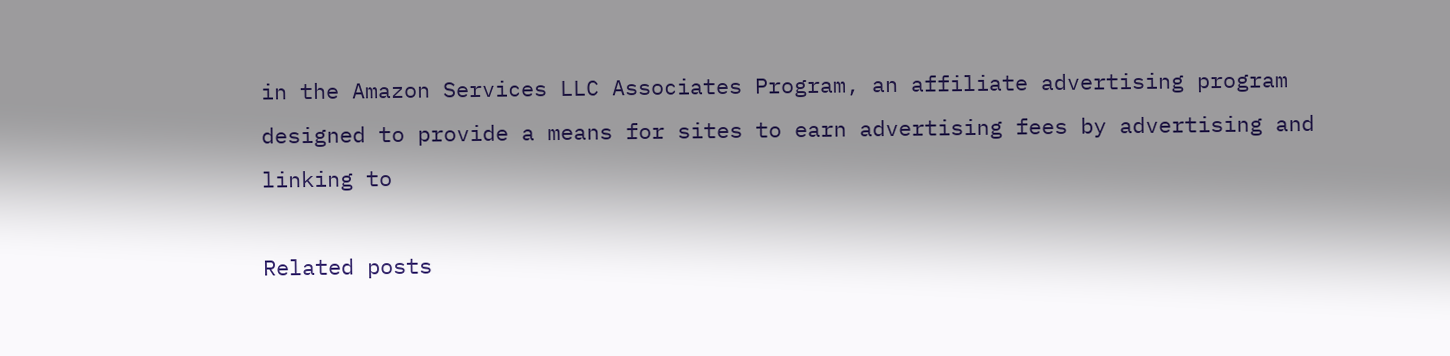in the Amazon Services LLC Associates Program, an affiliate advertising program designed to provide a means for sites to earn advertising fees by advertising and linking to

Related posts